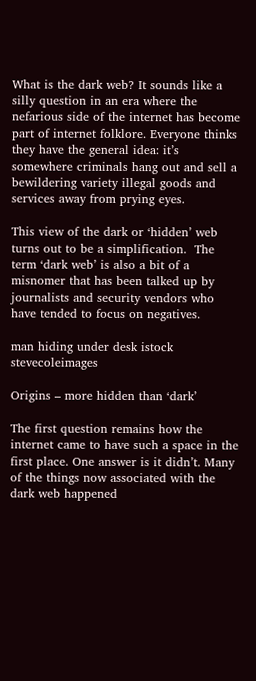What is the dark web? It sounds like a silly question in an era where the nefarious side of the internet has become part of internet folklore. Everyone thinks they have the general idea: it’s somewhere criminals hang out and sell a bewildering variety illegal goods and services away from prying eyes.

This view of the dark or ‘hidden’ web turns out to be a simplification.  The term ‘dark web’ is also a bit of a misnomer that has been talked up by journalists and security vendors who have tended to focus on negatives.

man hiding under desk istock stevecoleimages

Origins – more hidden than ‘dark’

The first question remains how the internet came to have such a space in the first place. One answer is it didn’t. Many of the things now associated with the dark web happened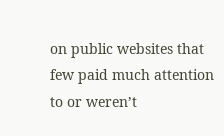on public websites that few paid much attention to or weren’t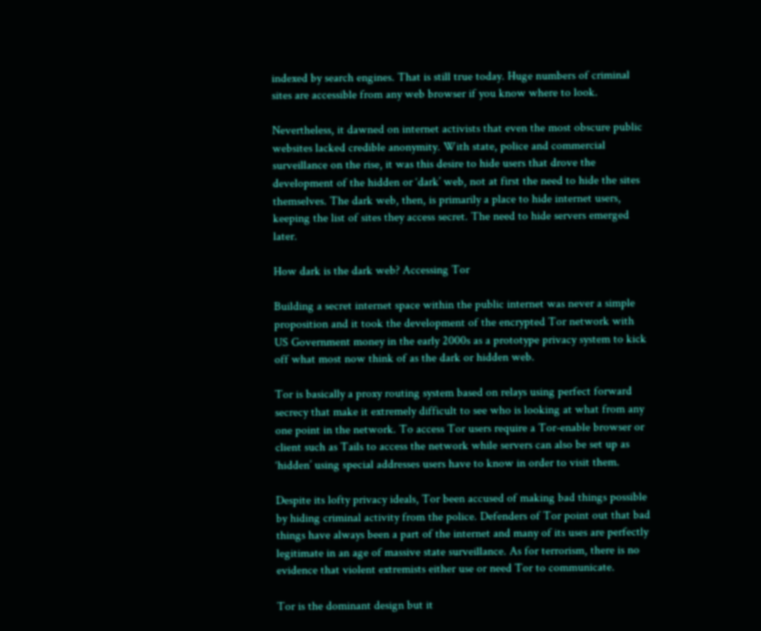indexed by search engines. That is still true today. Huge numbers of criminal sites are accessible from any web browser if you know where to look.

Nevertheless, it dawned on internet activists that even the most obscure public websites lacked credible anonymity. With state, police and commercial surveillance on the rise, it was this desire to hide users that drove the development of the hidden or ‘dark’ web, not at first the need to hide the sites themselves. The dark web, then, is primarily a place to hide internet users, keeping the list of sites they access secret. The need to hide servers emerged later.

How dark is the dark web? Accessing Tor

Building a secret internet space within the public internet was never a simple proposition and it took the development of the encrypted Tor network with US Government money in the early 2000s as a prototype privacy system to kick off what most now think of as the dark or hidden web.

Tor is basically a proxy routing system based on relays using perfect forward secrecy that make it extremely difficult to see who is looking at what from any one point in the network. To access Tor users require a Tor-enable browser or client such as Tails to access the network while servers can also be set up as ‘hidden’ using special addresses users have to know in order to visit them.

Despite its lofty privacy ideals, Tor been accused of making bad things possible by hiding criminal activity from the police. Defenders of Tor point out that bad things have always been a part of the internet and many of its uses are perfectly legitimate in an age of massive state surveillance. As for terrorism, there is no evidence that violent extremists either use or need Tor to communicate.

Tor is the dominant design but it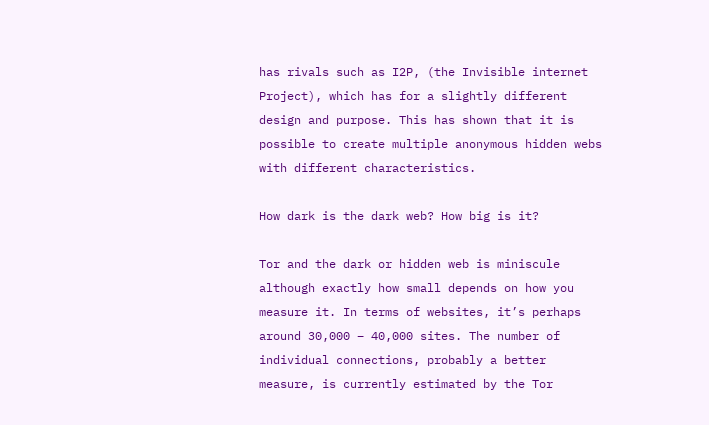has rivals such as I2P, (the Invisible internet Project), which has for a slightly different design and purpose. This has shown that it is possible to create multiple anonymous hidden webs with different characteristics.

How dark is the dark web? How big is it?

Tor and the dark or hidden web is miniscule although exactly how small depends on how you measure it. In terms of websites, it’s perhaps around 30,000 – 40,000 sites. The number of individual connections, probably a better measure, is currently estimated by the Tor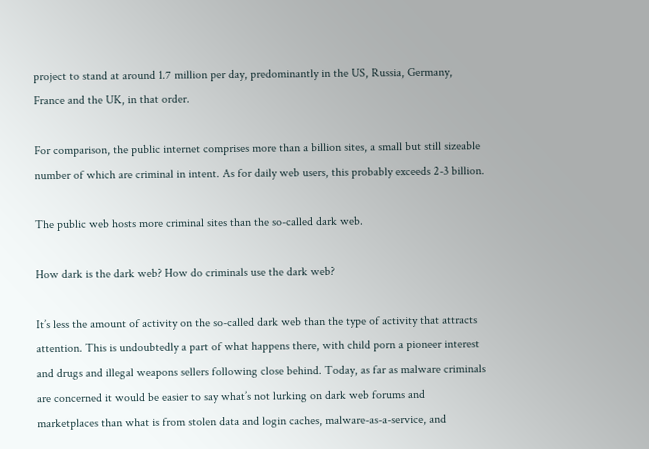project to stand at around 1.7 million per day, predominantly in the US, Russia, Germany, France and the UK, in that order.

For comparison, the public internet comprises more than a billion sites, a small but still sizeable number of which are criminal in intent. As for daily web users, this probably exceeds 2-3 billion.

The public web hosts more criminal sites than the so-called dark web.

How dark is the dark web? How do criminals use the dark web?

It’s less the amount of activity on the so-called dark web than the type of activity that attracts attention. This is undoubtedly a part of what happens there, with child porn a pioneer interest and drugs and illegal weapons sellers following close behind. Today, as far as malware criminals are concerned it would be easier to say what’s not lurking on dark web forums and marketplaces than what is from stolen data and login caches, malware-as-a-service, and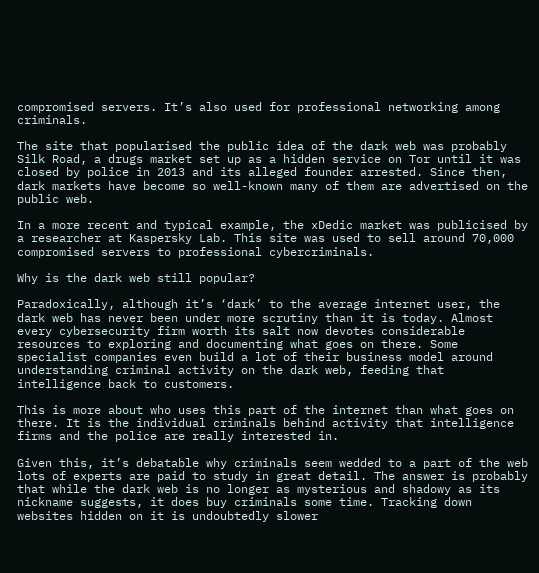compromised servers. It’s also used for professional networking among criminals.

The site that popularised the public idea of the dark web was probably Silk Road, a drugs market set up as a hidden service on Tor until it was closed by police in 2013 and its alleged founder arrested. Since then, dark markets have become so well-known many of them are advertised on the public web.

In a more recent and typical example, the xDedic market was publicised by a researcher at Kaspersky Lab. This site was used to sell around 70,000 compromised servers to professional cybercriminals.

Why is the dark web still popular?

Paradoxically, although it’s ‘dark’ to the average internet user, the dark web has never been under more scrutiny than it is today. Almost every cybersecurity firm worth its salt now devotes considerable resources to exploring and documenting what goes on there. Some specialist companies even build a lot of their business model around understanding criminal activity on the dark web, feeding that intelligence back to customers.

This is more about who uses this part of the internet than what goes on there. It is the individual criminals behind activity that intelligence firms and the police are really interested in.

Given this, it’s debatable why criminals seem wedded to a part of the web lots of experts are paid to study in great detail. The answer is probably that while the dark web is no longer as mysterious and shadowy as its nickname suggests, it does buy criminals some time. Tracking down websites hidden on it is undoubtedly slower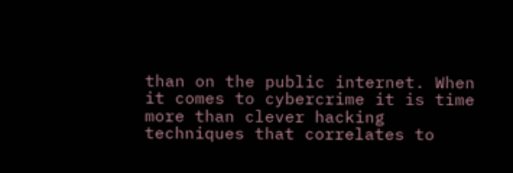than on the public internet. When it comes to cybercrime it is time more than clever hacking techniques that correlates to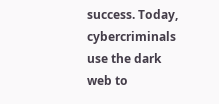success. Today, cybercriminals use the dark web to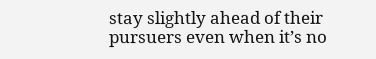stay slightly ahead of their pursuers even when it’s no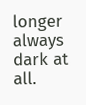longer always dark at all.